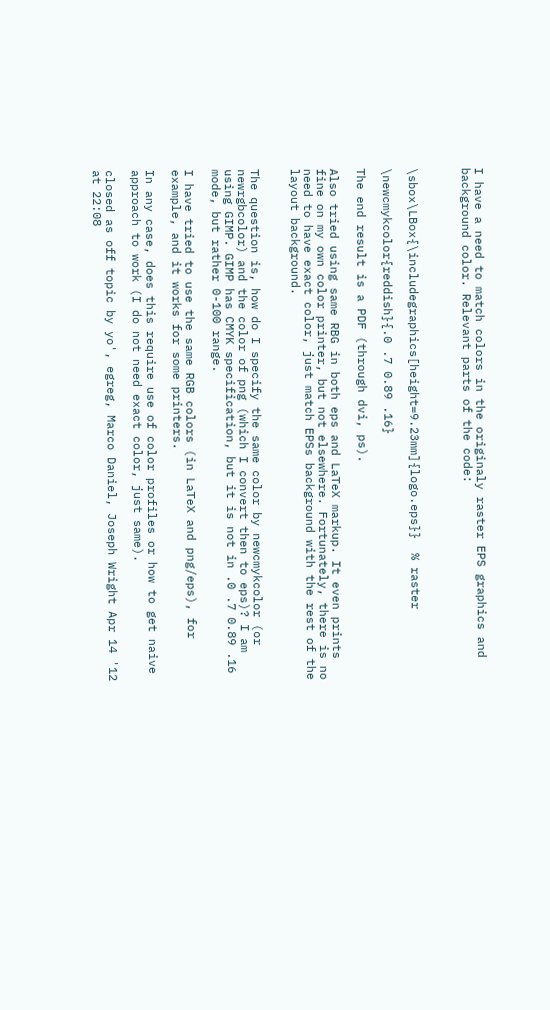I have a need to match colors in the originaly raster EPS graphics and background color. Relevant parts of the code:



\sbox\LBox{\includegraphics[height=9.23mm]{logo.eps}}  % raster

\newcmykcolor{reddish}{.0 .7 0.89 .16}

The end result is a PDF (through dvi, ps).

Also tried using same RBG in both eps and LaTeX markup. It even prints fine on my own color printer, but not elsewhere. Fortunately, there is no need to have exact color, just match EPSs background with the rest of the layout background.


The question is, how do I specify the same color by newcmykcolor (or newrgbcolor) and the color of png (which I convert then to eps)? I am using GIMP. GIMP has CMYK specification, but it is not in .0 .7 0.89 .16 mode, but rather 0-100 range.

I have tried to use the same RGB colors (in LaTeX and png/eps), for example, and it works for some printers.

In any case, does this require use of color profiles or how to get naive approach to work (I do not need exact color, just same).

closed as off topic by yo', egreg, Marco Daniel, Joseph Wright Apr 14 '12 at 22:08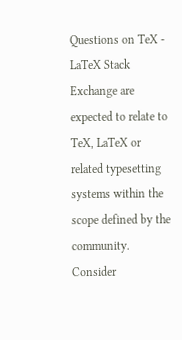Questions on TeX - LaTeX Stack Exchange are expected to relate to TeX, LaTeX or related typesetting systems within the scope defined by the community. Consider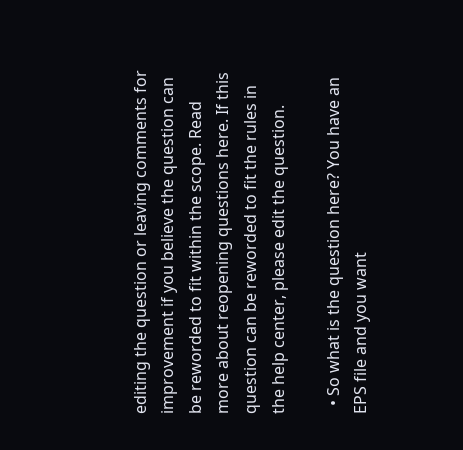editing the question or leaving comments for improvement if you believe the question can be reworded to fit within the scope. Read more about reopening questions here. If this question can be reworded to fit the rules in the help center, please edit the question.

  • So what is the question here? You have an EPS file and you want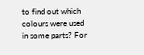to find out which colours were used in some parts? For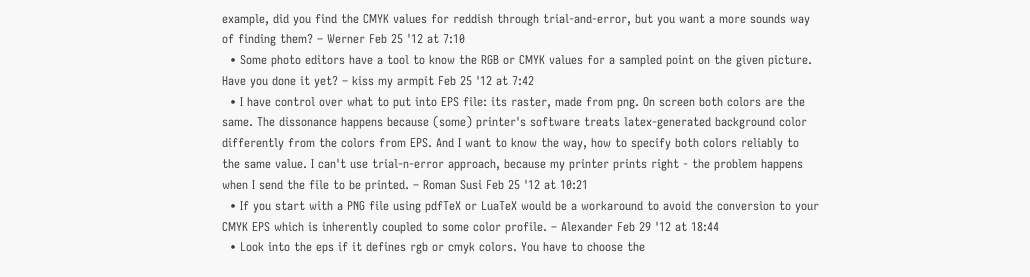example, did you find the CMYK values for reddish through trial-and-error, but you want a more sounds way of finding them? – Werner Feb 25 '12 at 7:10
  • Some photo editors have a tool to know the RGB or CMYK values for a sampled point on the given picture. Have you done it yet? – kiss my armpit Feb 25 '12 at 7:42
  • I have control over what to put into EPS file: its raster, made from png. On screen both colors are the same. The dissonance happens because (some) printer's software treats latex-generated background color differently from the colors from EPS. And I want to know the way, how to specify both colors reliably to the same value. I can't use trial-n-error approach, because my printer prints right - the problem happens when I send the file to be printed. – Roman Susi Feb 25 '12 at 10:21
  • If you start with a PNG file using pdfTeX or LuaTeX would be a workaround to avoid the conversion to your CMYK EPS which is inherently coupled to some color profile. – Alexander Feb 29 '12 at 18:44
  • Look into the eps if it defines rgb or cmyk colors. You have to choose the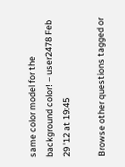same color model for the background color! – user2478 Feb 29 '12 at 19:45

Browse other questions tagged or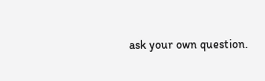ask your own question.